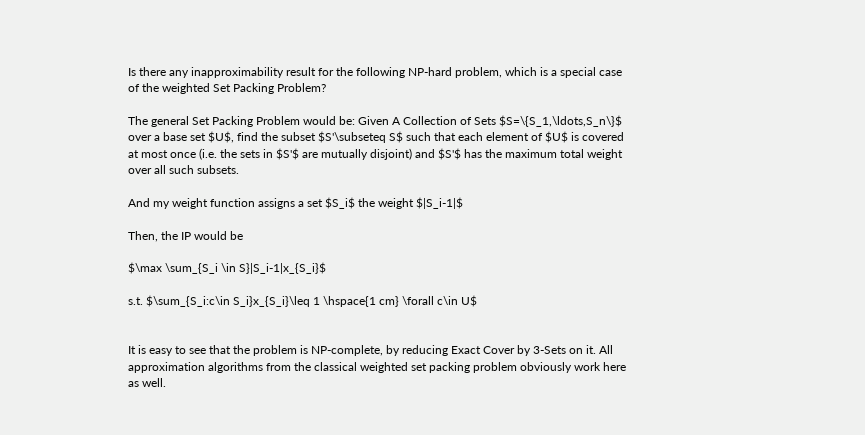Is there any inapproximability result for the following NP-hard problem, which is a special case of the weighted Set Packing Problem?

The general Set Packing Problem would be: Given A Collection of Sets $S=\{S_1,\ldots,S_n\}$ over a base set $U$, find the subset $S'\subseteq S$ such that each element of $U$ is covered at most once (i.e. the sets in $S'$ are mutually disjoint) and $S'$ has the maximum total weight over all such subsets.

And my weight function assigns a set $S_i$ the weight $|S_i-1|$

Then, the IP would be

$\max \sum_{S_i \in S}|S_i-1|x_{S_i}$

s.t. $\sum_{S_i:c\in S_i}x_{S_i}\leq 1 \hspace{1 cm} \forall c\in U$


It is easy to see that the problem is NP-complete, by reducing Exact Cover by 3-Sets on it. All approximation algorithms from the classical weighted set packing problem obviously work here as well.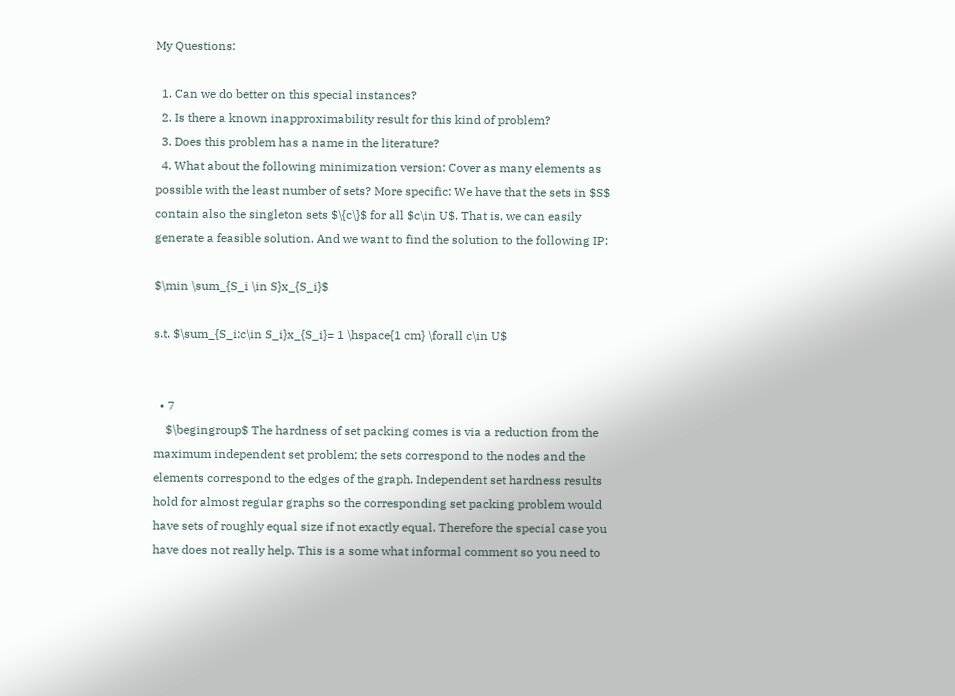My Questions:

  1. Can we do better on this special instances?
  2. Is there a known inapproximability result for this kind of problem?
  3. Does this problem has a name in the literature?
  4. What about the following minimization version: Cover as many elements as possible with the least number of sets? More specific: We have that the sets in $S$ contain also the singleton sets $\{c\}$ for all $c\in U$. That is, we can easily generate a feasible solution. And we want to find the solution to the following IP:

$\min \sum_{S_i \in S}x_{S_i}$

s.t. $\sum_{S_i:c\in S_i}x_{S_i}= 1 \hspace{1 cm} \forall c\in U$


  • 7
    $\begingroup$ The hardness of set packing comes is via a reduction from the maximum independent set problem; the sets correspond to the nodes and the elements correspond to the edges of the graph. Independent set hardness results hold for almost regular graphs so the corresponding set packing problem would have sets of roughly equal size if not exactly equal. Therefore the special case you have does not really help. This is a some what informal comment so you need to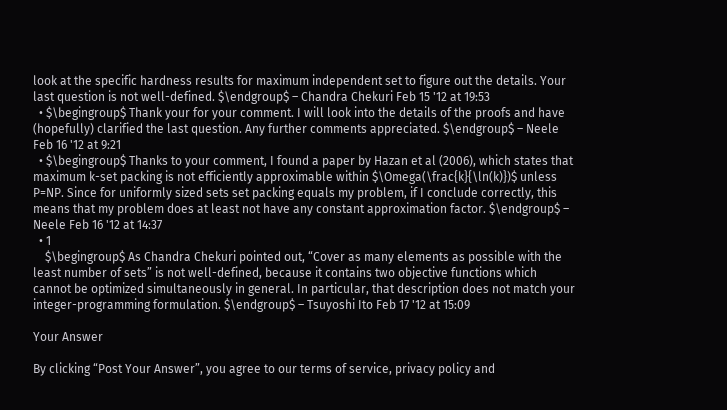look at the specific hardness results for maximum independent set to figure out the details. Your last question is not well-defined. $\endgroup$ – Chandra Chekuri Feb 15 '12 at 19:53
  • $\begingroup$ Thank your for your comment. I will look into the details of the proofs and have (hopefully) clarified the last question. Any further comments appreciated. $\endgroup$ – Neele Feb 16 '12 at 9:21
  • $\begingroup$ Thanks to your comment, I found a paper by Hazan et al (2006), which states that maximum k-set packing is not efficiently approximable within $\Omega(\frac{k}{\ln(k)})$ unless P=NP. Since for uniformly sized sets set packing equals my problem, if I conclude correctly, this means that my problem does at least not have any constant approximation factor. $\endgroup$ – Neele Feb 16 '12 at 14:37
  • 1
    $\begingroup$ As Chandra Chekuri pointed out, “Cover as many elements as possible with the least number of sets” is not well-defined, because it contains two objective functions which cannot be optimized simultaneously in general. In particular, that description does not match your integer-programming formulation. $\endgroup$ – Tsuyoshi Ito Feb 17 '12 at 15:09

Your Answer

By clicking “Post Your Answer”, you agree to our terms of service, privacy policy and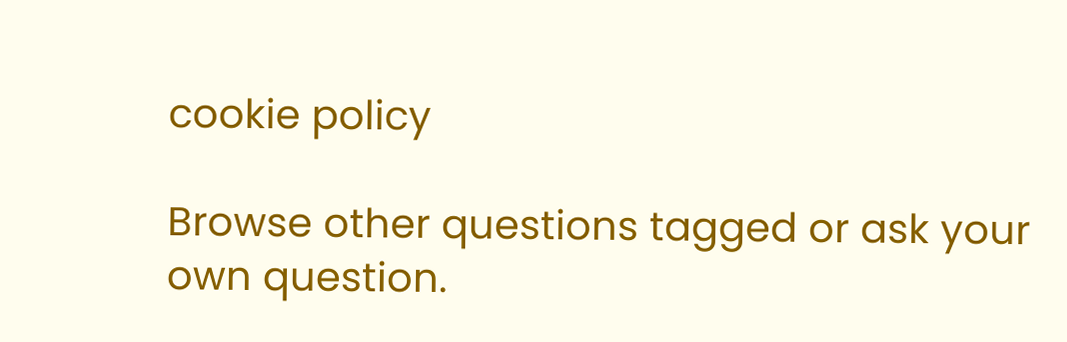cookie policy

Browse other questions tagged or ask your own question.